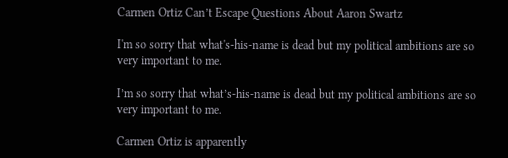Carmen Ortiz Can’t Escape Questions About Aaron Swartz

I'm so sorry that what's-his-name is dead but my political ambitions are so very important to me.

I’m so sorry that what’s-his-name is dead but my political ambitions are so very important to me.

Carmen Ortiz is apparently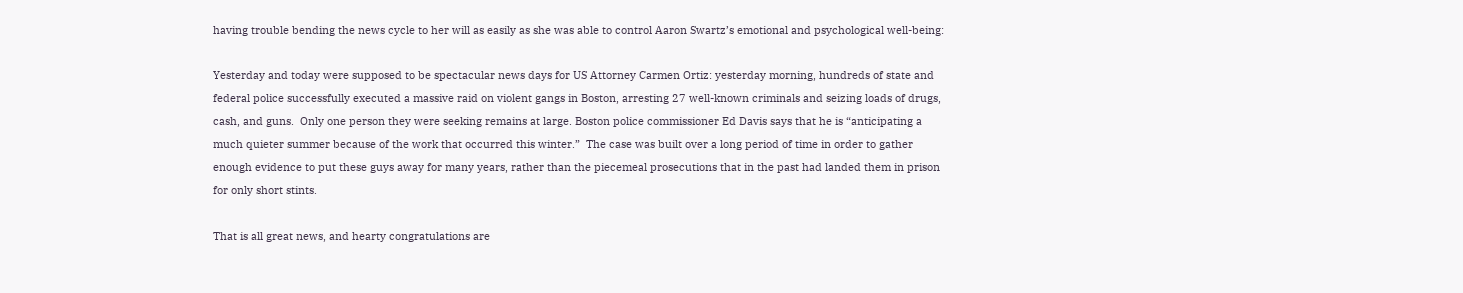having trouble bending the news cycle to her will as easily as she was able to control Aaron Swartz’s emotional and psychological well-being:

Yesterday and today were supposed to be spectacular news days for US Attorney Carmen Ortiz: yesterday morning, hundreds of state and federal police successfully executed a massive raid on violent gangs in Boston, arresting 27 well-known criminals and seizing loads of drugs, cash, and guns.  Only one person they were seeking remains at large. Boston police commissioner Ed Davis says that he is “anticipating a much quieter summer because of the work that occurred this winter.”  The case was built over a long period of time in order to gather enough evidence to put these guys away for many years, rather than the piecemeal prosecutions that in the past had landed them in prison for only short stints.

That is all great news, and hearty congratulations are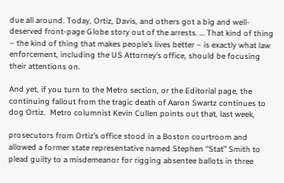due all around. Today, Ortiz, Davis, and others got a big and well-deserved front-page Globe story out of the arrests. … That kind of thing – the kind of thing that makes people’s lives better – is exactly what law enforcement, including the US Attorney’s office, should be focusing their attentions on.

And yet, if you turn to the Metro section, or the Editorial page, the continuing fallout from the tragic death of Aaron Swartz continues to dog Ortiz.  Metro columnist Kevin Cullen points out that, last week,

prosecutors from Ortiz’s office stood in a Boston courtroom and allowed a former state representative named Stephen “Stat” Smith to plead guilty to a misdemeanor for rigging absentee ballots in three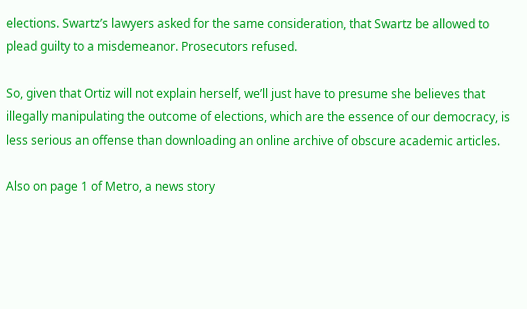elections. Swartz’s lawyers asked for the same consideration, that Swartz be allowed to plead guilty to a misdemeanor. Prosecutors refused.

So, given that Ortiz will not explain herself, we’ll just have to presume she believes that illegally manipulating the outcome of elections, which are the essence of our democracy, is less serious an offense than downloading an online archive of obscure academic articles.

Also on page 1 of Metro, a news story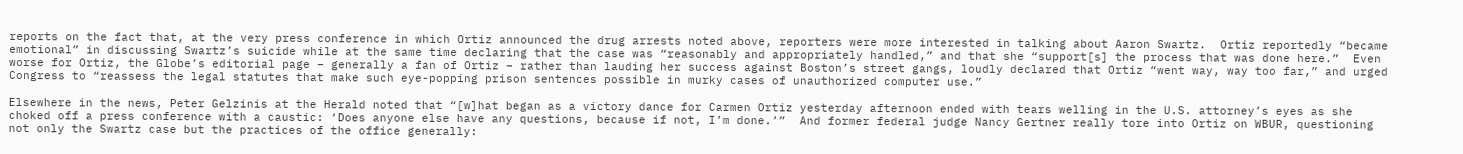reports on the fact that, at the very press conference in which Ortiz announced the drug arrests noted above, reporters were more interested in talking about Aaron Swartz.  Ortiz reportedly “became emotional” in discussing Swartz’s suicide while at the same time declaring that the case was “reasonably and appropriately handled,” and that she “support[s] the process that was done here.”  Even worse for Ortiz, the Globe’s editorial page – generally a fan of Ortiz – rather than lauding her success against Boston’s street gangs, loudly declared that Ortiz “went way, way too far,” and urged Congress to “reassess the legal statutes that make such eye-popping prison sentences possible in murky cases of unauthorized computer use.”

Elsewhere in the news, Peter Gelzinis at the Herald noted that “[w]hat began as a victory dance for Carmen Ortiz yesterday afternoon ended with tears welling in the U.S. attorney’s eyes as she choked off a press conference with a caustic: ‘Does anyone else have any questions, because if not, I’m done.’”  And former federal judge Nancy Gertner really tore into Ortiz on WBUR, questioning not only the Swartz case but the practices of the office generally: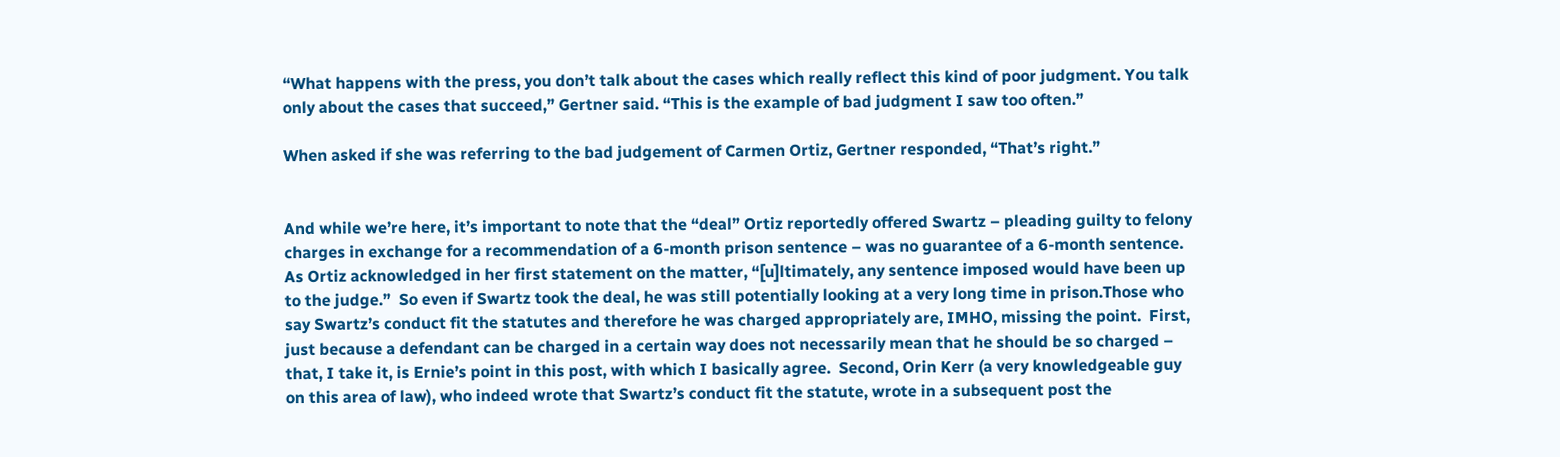“What happens with the press, you don’t talk about the cases which really reflect this kind of poor judgment. You talk only about the cases that succeed,” Gertner said. “This is the example of bad judgment I saw too often.”

When asked if she was referring to the bad judgement of Carmen Ortiz, Gertner responded, “That’s right.”


And while we’re here, it’s important to note that the “deal” Ortiz reportedly offered Swartz – pleading guilty to felony charges in exchange for a recommendation of a 6-month prison sentence – was no guarantee of a 6-month sentence.  As Ortiz acknowledged in her first statement on the matter, “[u]ltimately, any sentence imposed would have been up to the judge.”  So even if Swartz took the deal, he was still potentially looking at a very long time in prison.Those who say Swartz’s conduct fit the statutes and therefore he was charged appropriately are, IMHO, missing the point.  First, just because a defendant can be charged in a certain way does not necessarily mean that he should be so charged – that, I take it, is Ernie’s point in this post, with which I basically agree.  Second, Orin Kerr (a very knowledgeable guy on this area of law), who indeed wrote that Swartz’s conduct fit the statute, wrote in a subsequent post the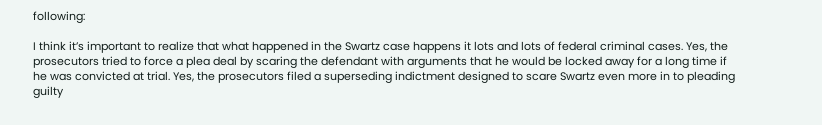following:

I think it’s important to realize that what happened in the Swartz case happens it lots and lots of federal criminal cases. Yes, the prosecutors tried to force a plea deal by scaring the defendant with arguments that he would be locked away for a long time if he was convicted at trial. Yes, the prosecutors filed a superseding indictment designed to scare Swartz even more in to pleading guilty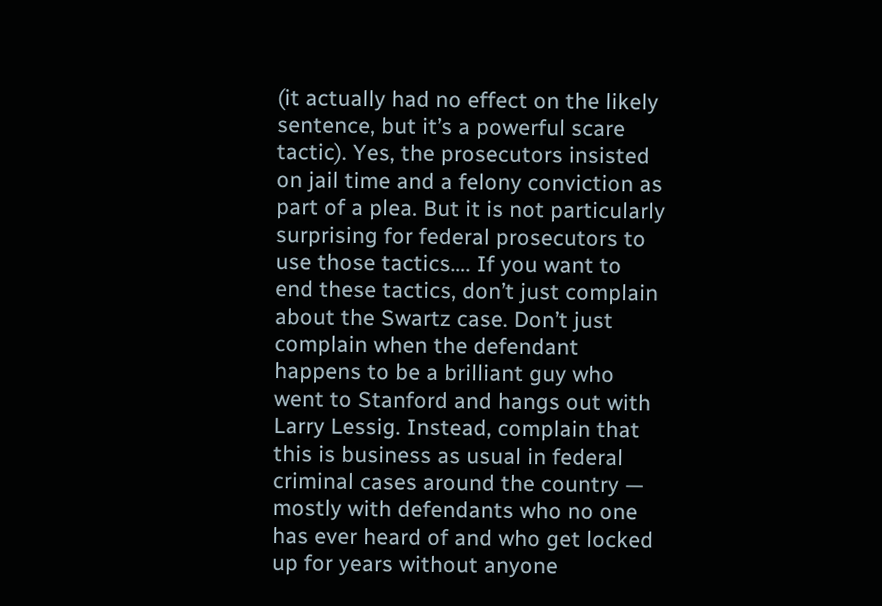(it actually had no effect on the likely sentence, but it’s a powerful scare tactic). Yes, the prosecutors insisted on jail time and a felony conviction as part of a plea. But it is not particularly surprising for federal prosecutors to use those tactics…. If you want to end these tactics, don’t just complain about the Swartz case. Don’t just complain when the defendant happens to be a brilliant guy who went to Stanford and hangs out with Larry Lessig. Instead, complain that this is business as usual in federal criminal cases around the country — mostly with defendants who no one has ever heard of and who get locked up for years without anyone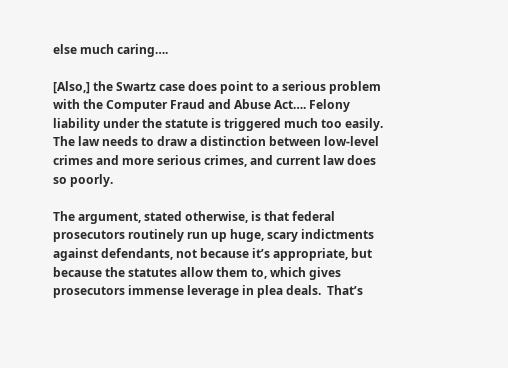else much caring….

[Also,] the Swartz case does point to a serious problem with the Computer Fraud and Abuse Act…. Felony liability under the statute is triggered much too easily. The law needs to draw a distinction between low-level crimes and more serious crimes, and current law does so poorly.

The argument, stated otherwise, is that federal prosecutors routinely run up huge, scary indictments against defendants, not because it’s appropriate, but because the statutes allow them to, which gives prosecutors immense leverage in plea deals.  That’s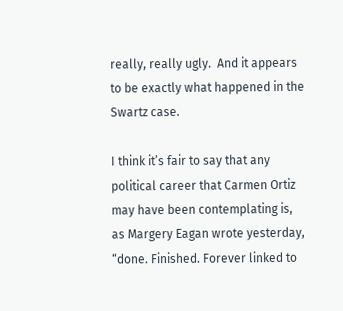really, really ugly.  And it appears to be exactly what happened in the Swartz case.

I think it’s fair to say that any political career that Carmen Ortiz may have been contemplating is, as Margery Eagan wrote yesterday, “done. Finished. Forever linked to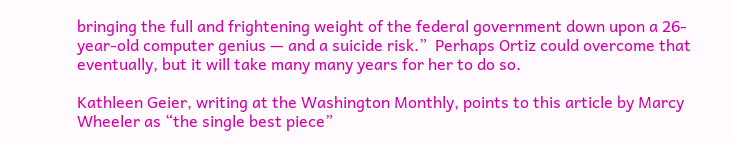bringing the full and frightening weight of the federal government down upon a 26-year-old computer genius — and a suicide risk.”  Perhaps Ortiz could overcome that eventually, but it will take many many years for her to do so.

Kathleen Geier, writing at the Washington Monthly, points to this article by Marcy Wheeler as “the single best piece”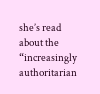she’s read about the “increasingly authoritarian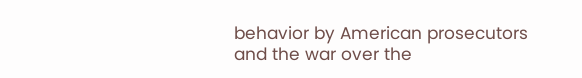behavior by American prosecutors and the war over the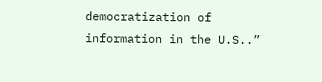democratization of information in the U.S..”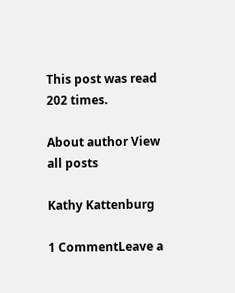This post was read 202 times.

About author View all posts

Kathy Kattenburg

1 CommentLeave a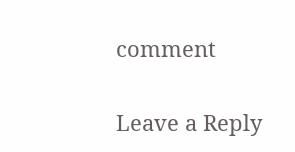comment

Leave a Reply